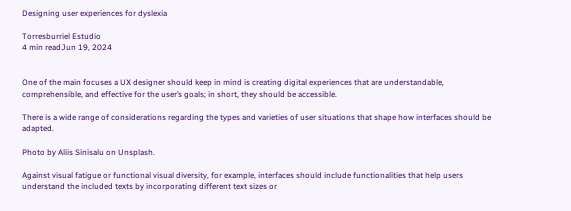Designing user experiences for dyslexia

Torresburriel Estudio
4 min readJun 19, 2024


One of the main focuses a UX designer should keep in mind is creating digital experiences that are understandable, comprehensible, and effective for the user’s goals; in short, they should be accessible.

There is a wide range of considerations regarding the types and varieties of user situations that shape how interfaces should be adapted.

Photo by Aliis Sinisalu on Unsplash.

Against visual fatigue or functional visual diversity, for example, interfaces should include functionalities that help users understand the included texts by incorporating different text sizes or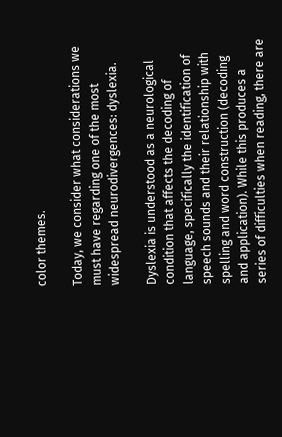color themes.

Today, we consider what considerations we must have regarding one of the most widespread neurodivergences: dyslexia.

Dyslexia is understood as a neurological condition that affects the decoding of language, specifically the identification of speech sounds and their relationship with spelling and word construction (decoding and application). While this produces a series of difficulties when reading, there are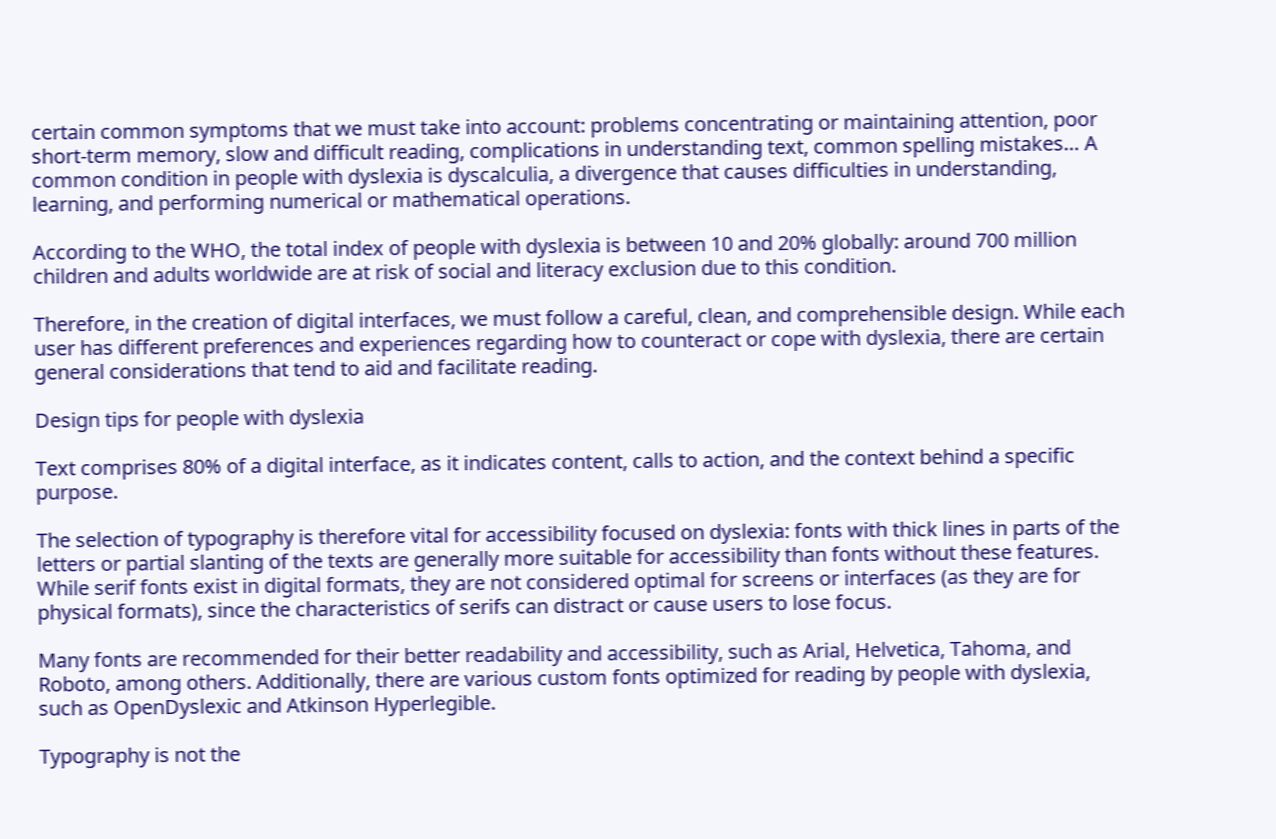certain common symptoms that we must take into account: problems concentrating or maintaining attention, poor short-term memory, slow and difficult reading, complications in understanding text, common spelling mistakes… A common condition in people with dyslexia is dyscalculia, a divergence that causes difficulties in understanding, learning, and performing numerical or mathematical operations.

According to the WHO, the total index of people with dyslexia is between 10 and 20% globally: around 700 million children and adults worldwide are at risk of social and literacy exclusion due to this condition.

Therefore, in the creation of digital interfaces, we must follow a careful, clean, and comprehensible design. While each user has different preferences and experiences regarding how to counteract or cope with dyslexia, there are certain general considerations that tend to aid and facilitate reading.

Design tips for people with dyslexia

Text comprises 80% of a digital interface, as it indicates content, calls to action, and the context behind a specific purpose.

The selection of typography is therefore vital for accessibility focused on dyslexia: fonts with thick lines in parts of the letters or partial slanting of the texts are generally more suitable for accessibility than fonts without these features. While serif fonts exist in digital formats, they are not considered optimal for screens or interfaces (as they are for physical formats), since the characteristics of serifs can distract or cause users to lose focus.

Many fonts are recommended for their better readability and accessibility, such as Arial, Helvetica, Tahoma, and Roboto, among others. Additionally, there are various custom fonts optimized for reading by people with dyslexia, such as OpenDyslexic and Atkinson Hyperlegible.

Typography is not the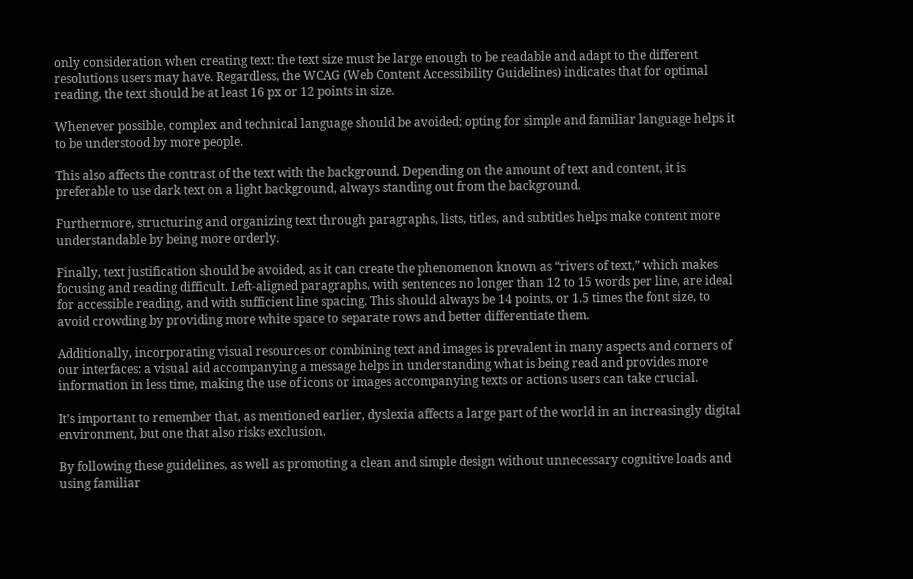only consideration when creating text: the text size must be large enough to be readable and adapt to the different resolutions users may have. Regardless, the WCAG (Web Content Accessibility Guidelines) indicates that for optimal reading, the text should be at least 16 px or 12 points in size.

Whenever possible, complex and technical language should be avoided; opting for simple and familiar language helps it to be understood by more people.

This also affects the contrast of the text with the background. Depending on the amount of text and content, it is preferable to use dark text on a light background, always standing out from the background.

Furthermore, structuring and organizing text through paragraphs, lists, titles, and subtitles helps make content more understandable by being more orderly.

Finally, text justification should be avoided, as it can create the phenomenon known as “rivers of text,” which makes focusing and reading difficult. Left-aligned paragraphs, with sentences no longer than 12 to 15 words per line, are ideal for accessible reading, and with sufficient line spacing. This should always be 14 points, or 1.5 times the font size, to avoid crowding by providing more white space to separate rows and better differentiate them.

Additionally, incorporating visual resources or combining text and images is prevalent in many aspects and corners of our interfaces: a visual aid accompanying a message helps in understanding what is being read and provides more information in less time, making the use of icons or images accompanying texts or actions users can take crucial.

It’s important to remember that, as mentioned earlier, dyslexia affects a large part of the world in an increasingly digital environment, but one that also risks exclusion.

By following these guidelines, as well as promoting a clean and simple design without unnecessary cognitive loads and using familiar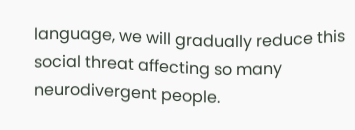language, we will gradually reduce this social threat affecting so many neurodivergent people.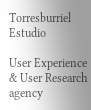Torresburriel Estudio

User Experience & User Research agency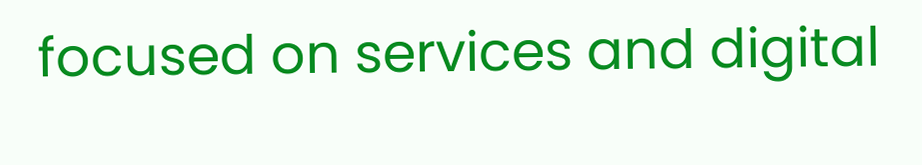focused on services and digital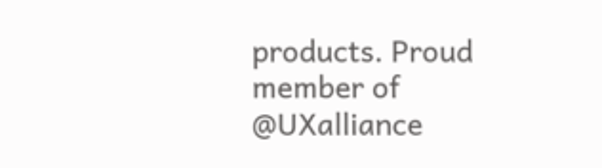products. Proud member of @UXalliance